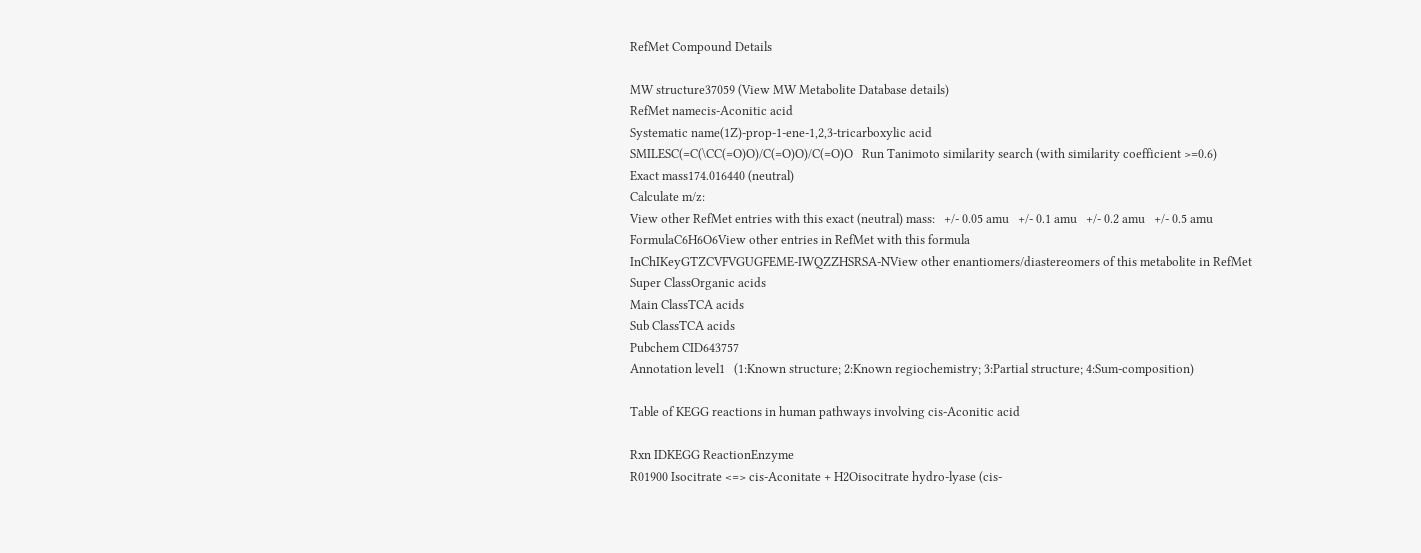RefMet Compound Details

MW structure37059 (View MW Metabolite Database details)
RefMet namecis-Aconitic acid
Systematic name(1Z)-prop-1-ene-1,2,3-tricarboxylic acid
SMILESC(=C(\CC(=O)O)/C(=O)O)/C(=O)O   Run Tanimoto similarity search (with similarity coefficient >=0.6)
Exact mass174.016440 (neutral)
Calculate m/z:
View other RefMet entries with this exact (neutral) mass:   +/- 0.05 amu   +/- 0.1 amu   +/- 0.2 amu   +/- 0.5 amu
FormulaC6H6O6View other entries in RefMet with this formula
InChIKeyGTZCVFVGUGFEME-IWQZZHSRSA-NView other enantiomers/diastereomers of this metabolite in RefMet
Super ClassOrganic acids
Main ClassTCA acids
Sub ClassTCA acids
Pubchem CID643757
Annotation level1   (1:Known structure; 2:Known regiochemistry; 3:Partial structure; 4:Sum-composition)

Table of KEGG reactions in human pathways involving cis-Aconitic acid

Rxn IDKEGG ReactionEnzyme
R01900 Isocitrate <=> cis-Aconitate + H2Oisocitrate hydro-lyase (cis-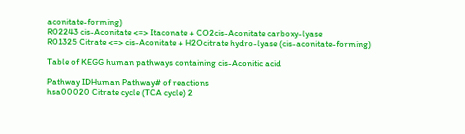aconitate-forming)
R02243 cis-Aconitate <=> Itaconate + CO2cis-Aconitate carboxy-lyase
R01325 Citrate <=> cis-Aconitate + H2Ocitrate hydro-lyase (cis-aconitate-forming)

Table of KEGG human pathways containing cis-Aconitic acid

Pathway IDHuman Pathway# of reactions
hsa00020 Citrate cycle (TCA cycle) 2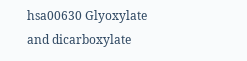hsa00630 Glyoxylate and dicarboxylate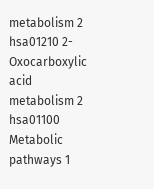metabolism 2
hsa01210 2-Oxocarboxylic acid metabolism 2
hsa01100 Metabolic pathways 1